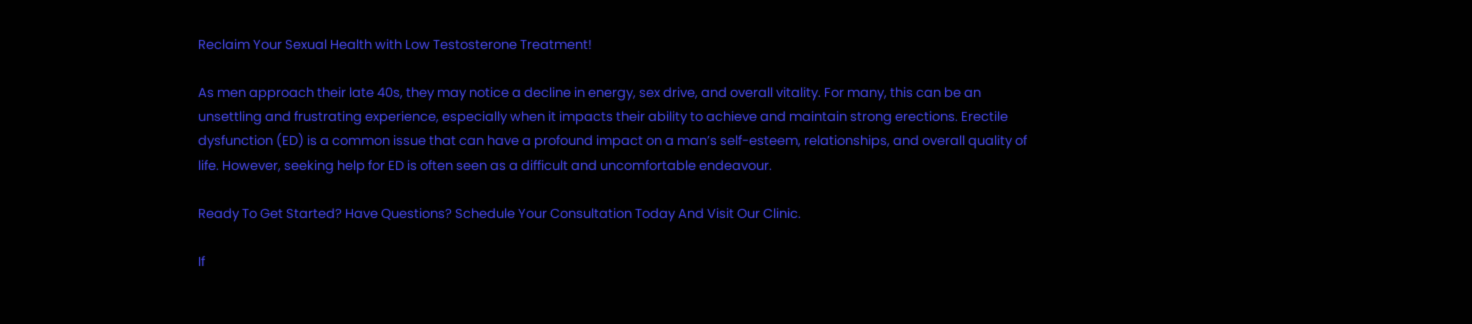Reclaim Your Sexual Health with Low Testosterone Treatment!

As men approach their late 40s, they may notice a decline in energy, sex drive, and overall vitality. For many, this can be an unsettling and frustrating experience, especially when it impacts their ability to achieve and maintain strong erections. Erectile dysfunction (ED) is a common issue that can have a profound impact on a man’s self-esteem, relationships, and overall quality of life. However, seeking help for ED is often seen as a difficult and uncomfortable endeavour.

Ready To Get Started? Have Questions? Schedule Your Consultation Today And Visit Our Clinic.

If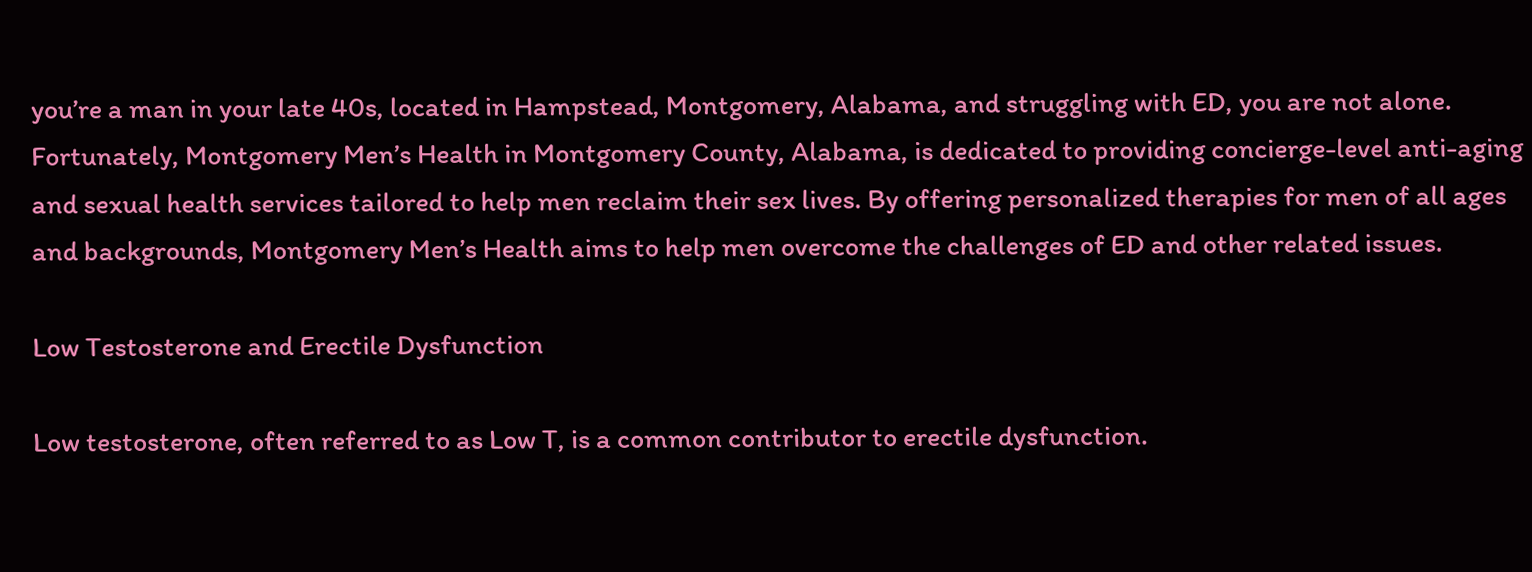you’re a man in your late 40s, located in Hampstead, Montgomery, Alabama, and struggling with ED, you are not alone. Fortunately, Montgomery Men’s Health in Montgomery County, Alabama, is dedicated to providing concierge-level anti-aging and sexual health services tailored to help men reclaim their sex lives. By offering personalized therapies for men of all ages and backgrounds, Montgomery Men’s Health aims to help men overcome the challenges of ED and other related issues.

Low Testosterone and Erectile Dysfunction

Low testosterone, often referred to as Low T, is a common contributor to erectile dysfunction.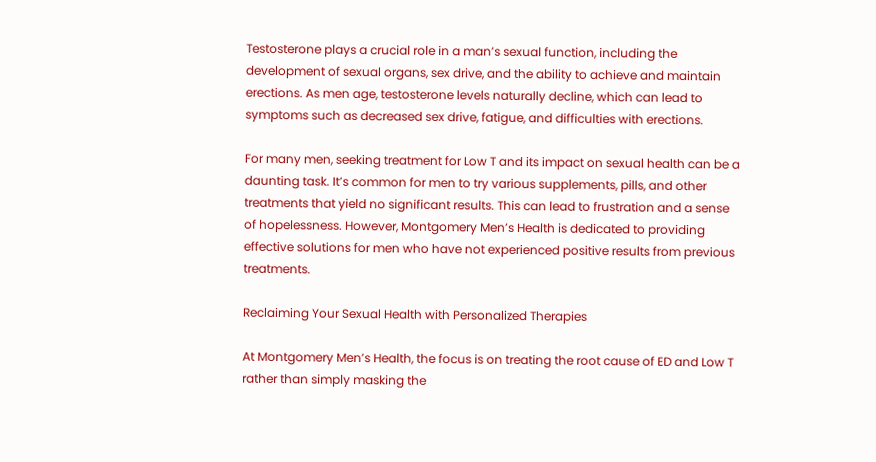Testosterone plays a crucial role in a man’s sexual function, including the development of sexual organs, sex drive, and the ability to achieve and maintain erections. As men age, testosterone levels naturally decline, which can lead to symptoms such as decreased sex drive, fatigue, and difficulties with erections.

For many men, seeking treatment for Low T and its impact on sexual health can be a daunting task. It’s common for men to try various supplements, pills, and other treatments that yield no significant results. This can lead to frustration and a sense of hopelessness. However, Montgomery Men’s Health is dedicated to providing effective solutions for men who have not experienced positive results from previous treatments.

Reclaiming Your Sexual Health with Personalized Therapies

At Montgomery Men’s Health, the focus is on treating the root cause of ED and Low T rather than simply masking the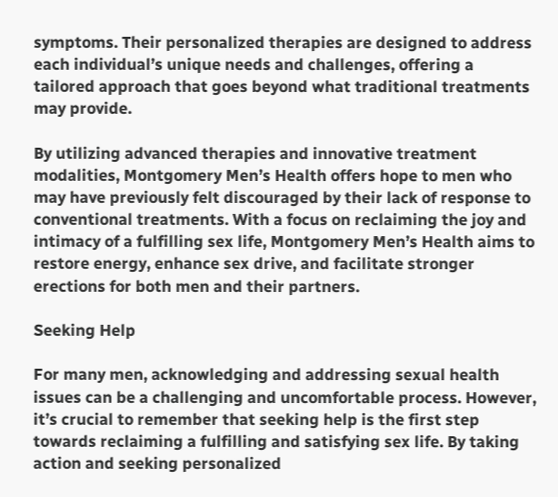symptoms. Their personalized therapies are designed to address each individual’s unique needs and challenges, offering a tailored approach that goes beyond what traditional treatments may provide.

By utilizing advanced therapies and innovative treatment modalities, Montgomery Men’s Health offers hope to men who may have previously felt discouraged by their lack of response to conventional treatments. With a focus on reclaiming the joy and intimacy of a fulfilling sex life, Montgomery Men’s Health aims to restore energy, enhance sex drive, and facilitate stronger erections for both men and their partners.

Seeking Help

For many men, acknowledging and addressing sexual health issues can be a challenging and uncomfortable process. However, it’s crucial to remember that seeking help is the first step towards reclaiming a fulfilling and satisfying sex life. By taking action and seeking personalized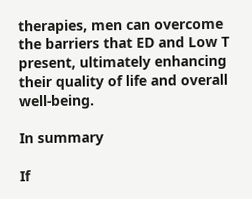therapies, men can overcome the barriers that ED and Low T present, ultimately enhancing their quality of life and overall well-being.

In summary

If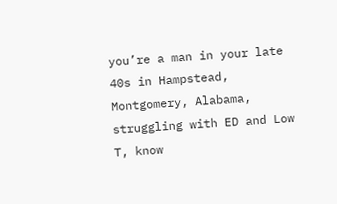you’re a man in your late 40s in Hampstead, Montgomery, Alabama, struggling with ED and Low T, know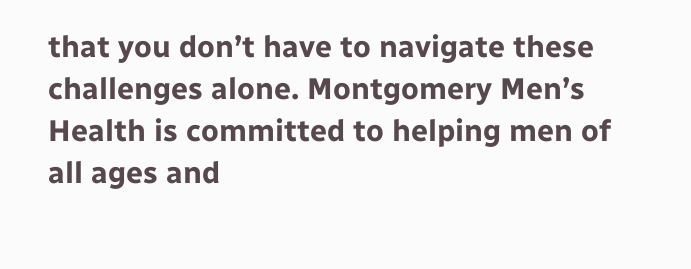that you don’t have to navigate these challenges alone. Montgomery Men’s Health is committed to helping men of all ages and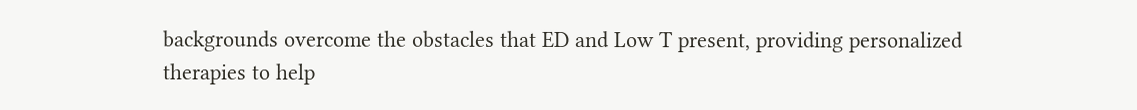backgrounds overcome the obstacles that ED and Low T present, providing personalized therapies to help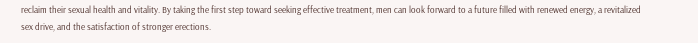reclaim their sexual health and vitality. By taking the first step toward seeking effective treatment, men can look forward to a future filled with renewed energy, a revitalized sex drive, and the satisfaction of stronger erections.